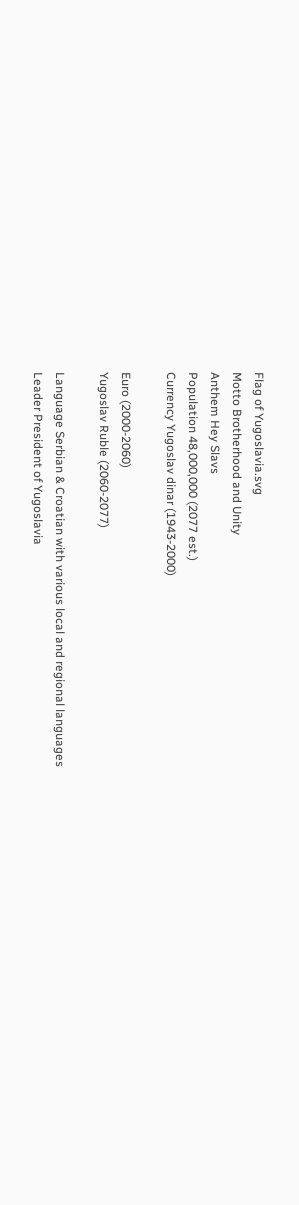Flag of Yugoslavia.svg
Motto Brotherhood and Unity
Anthem Hey Slavs
Population 48,000,000 (2077 est.)
Currency Yugoslav dinar (1943-2000)

Euro (2000-2060)
Yugoslav Ruble (2060-2077)

Language Serbian & Croatian with various local and regional languages
Leader President of Yugoslavia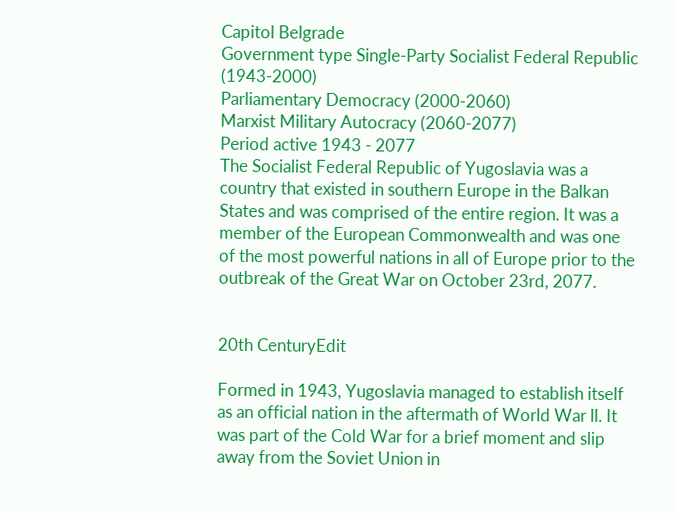Capitol Belgrade
Government type Single-Party Socialist Federal Republic (1943-2000)
Parliamentary Democracy (2000-2060)
Marxist Military Autocracy (2060-2077)
Period active 1943 - 2077
The Socialist Federal Republic of Yugoslavia was a country that existed in southern Europe in the Balkan States and was comprised of the entire region. It was a member of the European Commonwealth and was one of the most powerful nations in all of Europe prior to the outbreak of the Great War on October 23rd, 2077.


20th CenturyEdit

Formed in 1943, Yugoslavia managed to establish itself as an official nation in the aftermath of World War ll. It was part of the Cold War for a brief moment and slip away from the Soviet Union in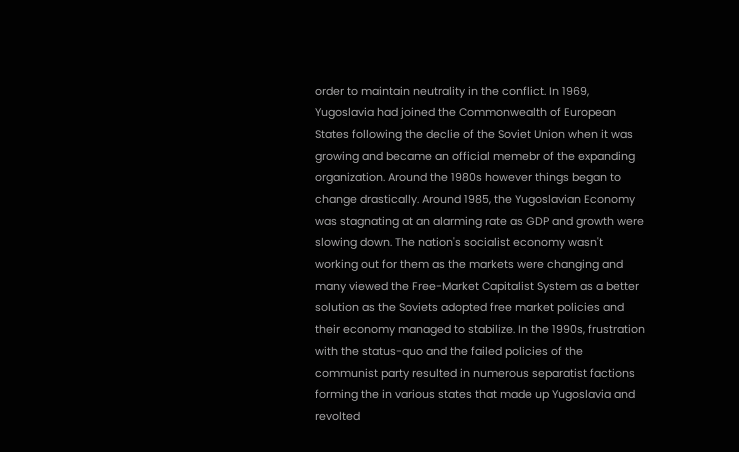order to maintain neutrality in the conflict. In 1969, Yugoslavia had joined the Commonwealth of European States following the declie of the Soviet Union when it was growing and became an official memebr of the expanding organization. Around the 1980s however things began to change drastically. Around 1985, the Yugoslavian Economy was stagnating at an alarming rate as GDP and growth were slowing down. The nation's socialist economy wasn't working out for them as the markets were changing and many viewed the Free-Market Capitalist System as a better solution as the Soviets adopted free market policies and their economy managed to stabilize. In the 1990s, frustration with the status-quo and the failed policies of the communist party resulted in numerous separatist factions forming the in various states that made up Yugoslavia and revolted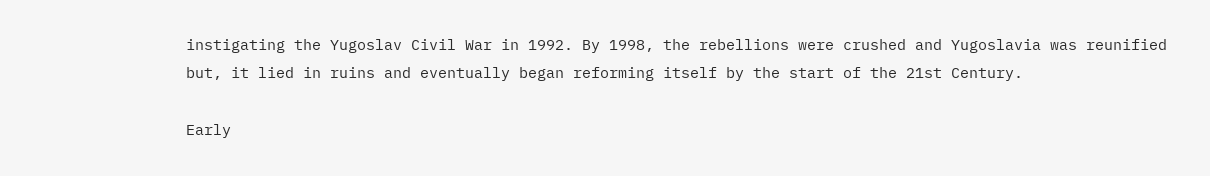instigating the Yugoslav Civil War in 1992. By 1998, the rebellions were crushed and Yugoslavia was reunified but, it lied in ruins and eventually began reforming itself by the start of the 21st Century.

Early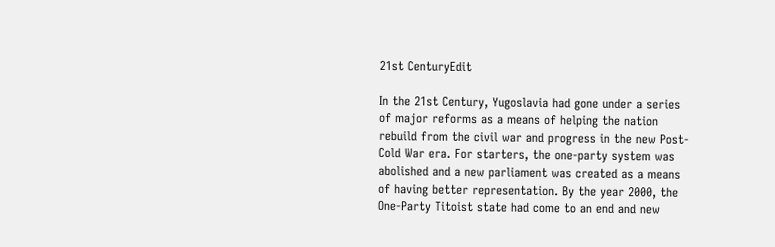21st CenturyEdit

In the 21st Century, Yugoslavia had gone under a series of major reforms as a means of helping the nation rebuild from the civil war and progress in the new Post-Cold War era. For starters, the one-party system was abolished and a new parliament was created as a means of having better representation. By the year 2000, the One-Party Titoist state had come to an end and new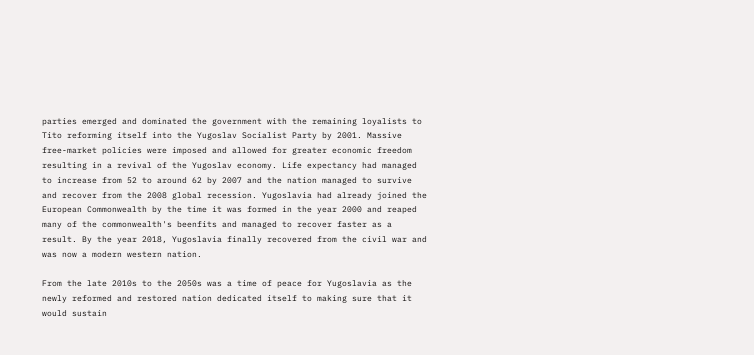parties emerged and dominated the government with the remaining loyalists to Tito reforming itself into the Yugoslav Socialist Party by 2001. Massive free-market policies were imposed and allowed for greater economic freedom resulting in a revival of the Yugoslav economy. Life expectancy had managed to increase from 52 to around 62 by 2007 and the nation managed to survive and recover from the 2008 global recession. Yugoslavia had already joined the European Commonwealth by the time it was formed in the year 2000 and reaped many of the commonwealth's beenfits and managed to recover faster as a result. By the year 2018, Yugoslavia finally recovered from the civil war and was now a modern western nation.

From the late 2010s to the 2050s was a time of peace for Yugoslavia as the newly reformed and restored nation dedicated itself to making sure that it would sustain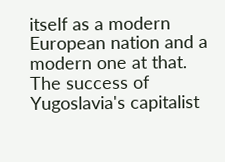itself as a modern European nation and a modern one at that. The success of Yugoslavia's capitalist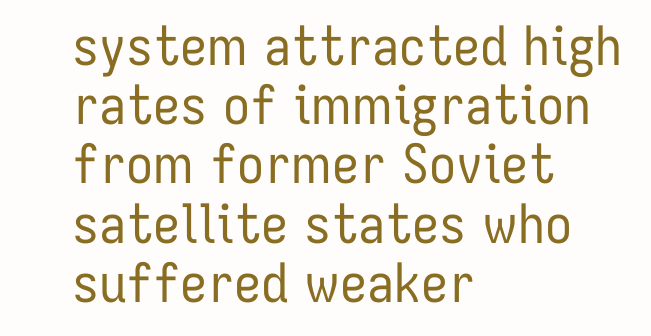system attracted high rates of immigration from former Soviet satellite states who suffered weaker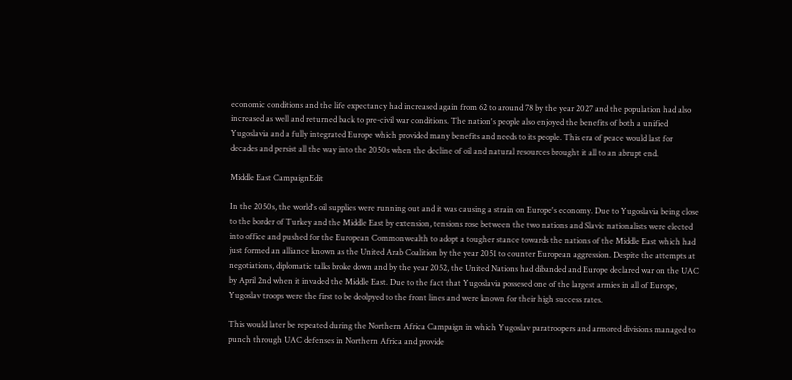economic conditions and the life expectancy had increased again from 62 to around 78 by the year 2027 and the population had also increased as well and returned back to pre-civil war conditions. The nation's people also enjoyed the benefits of both a unified Yugoslavia and a fully integrated Europe which provided many benefits and needs to its people. This era of peace would last for decades and persist all the way into the 2050s when the decline of oil and natural resources brought it all to an abrupt end.

Middle East CampaignEdit

In the 2050s, the world's oil supplies were running out and it was causing a strain on Europe's economy. Due to Yugoslavia being close to the border of Turkey and the Middle East by extension, tensions rose between the two nations and Slavic nationalists were elected into office and pushed for the European Commonwealth to adopt a tougher stance towards the nations of the Middle East which had just formed an alliance known as the United Arab Coalition by the year 2051 to counter European aggression. Despite the attempts at negotiations, diplomatic talks broke down and by the year 2052, the United Nations had dibanded and Europe declared war on the UAC by April 2nd when it invaded the Middle East. Due to the fact that Yugoslavia possesed one of the largest armies in all of Europe, Yugoslav troops were the first to be deolpyed to the front lines and were known for their high success rates.

This would later be repeated during the Northern Africa Campaign in which Yugoslav paratroopers and armored divisions managed to punch through UAC defenses in Northern Africa and provide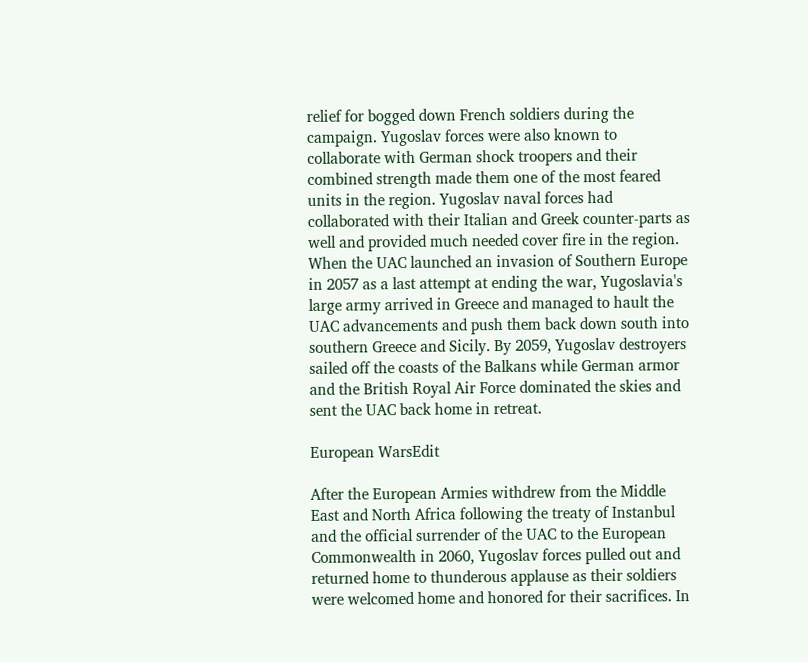relief for bogged down French soldiers during the campaign. Yugoslav forces were also known to collaborate with German shock troopers and their combined strength made them one of the most feared units in the region. Yugoslav naval forces had collaborated with their Italian and Greek counter-parts as well and provided much needed cover fire in the region. When the UAC launched an invasion of Southern Europe in 2057 as a last attempt at ending the war, Yugoslavia's large army arrived in Greece and managed to hault the UAC advancements and push them back down south into southern Greece and Sicily. By 2059, Yugoslav destroyers sailed off the coasts of the Balkans while German armor and the British Royal Air Force dominated the skies and sent the UAC back home in retreat.

European WarsEdit

After the European Armies withdrew from the Middle East and North Africa following the treaty of Instanbul and the official surrender of the UAC to the European Commonwealth in 2060, Yugoslav forces pulled out and returned home to thunderous applause as their soldiers were welcomed home and honored for their sacrifices. In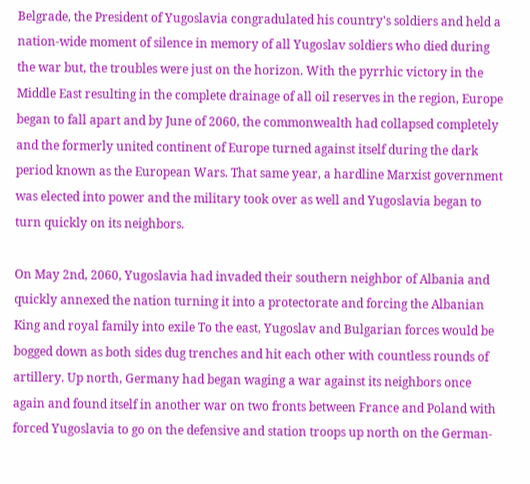Belgrade, the President of Yugoslavia congradulated his country's soldiers and held a nation-wide moment of silence in memory of all Yugoslav soldiers who died during the war but, the troubles were just on the horizon. With the pyrrhic victory in the Middle East resulting in the complete drainage of all oil reserves in the region, Europe began to fall apart and by June of 2060, the commonwealth had collapsed completely and the formerly united continent of Europe turned against itself during the dark period known as the European Wars. That same year, a hardline Marxist government was elected into power and the military took over as well and Yugoslavia began to turn quickly on its neighbors.

On May 2nd, 2060, Yugoslavia had invaded their southern neighbor of Albania and quickly annexed the nation turning it into a protectorate and forcing the Albanian King and royal family into exile To the east, Yugoslav and Bulgarian forces would be bogged down as both sides dug trenches and hit each other with countless rounds of artillery. Up north, Germany had began waging a war against its neighbors once again and found itself in another war on two fronts between France and Poland with forced Yugoslavia to go on the defensive and station troops up north on the German-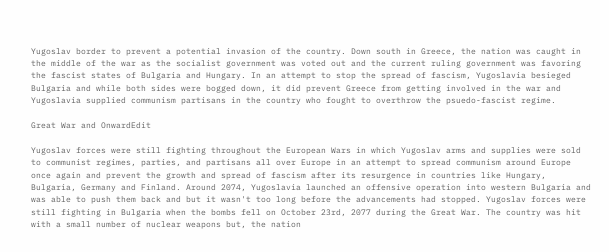Yugoslav border to prevent a potential invasion of the country. Down south in Greece, the nation was caught in the middle of the war as the socialist government was voted out and the current ruling government was favoring the fascist states of Bulgaria and Hungary. In an attempt to stop the spread of fascism, Yugoslavia besieged Bulgaria and while both sides were bogged down, it did prevent Greece from getting involved in the war and Yugoslavia supplied communism partisans in the country who fought to overthrow the psuedo-fascist regime.

Great War and OnwardEdit

Yugoslav forces were still fighting throughout the European Wars in which Yugoslav arms and supplies were sold to communist regimes, parties, and partisans all over Europe in an attempt to spread communism around Europe once again and prevent the growth and spread of fascism after its resurgence in countries like Hungary, Bulgaria, Germany and Finland. Around 2074, Yugoslavia launched an offensive operation into western Bulgaria and was able to push them back and but it wasn't too long before the advancements had stopped. Yugoslav forces were still fighting in Bulgaria when the bombs fell on October 23rd, 2077 during the Great War. The country was hit with a small number of nuclear weapons but, the nation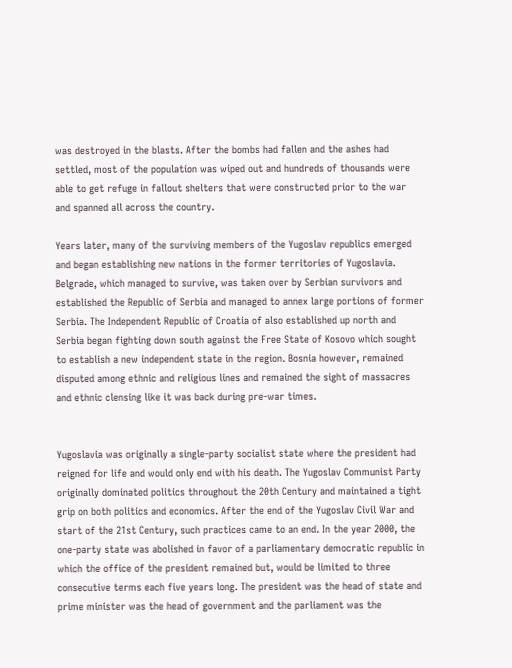was destroyed in the blasts. After the bombs had fallen and the ashes had settled, most of the population was wiped out and hundreds of thousands were able to get refuge in fallout shelters that were constructed prior to the war and spanned all across the country.

Years later, many of the surviving members of the Yugoslav republics emerged and began establishing new nations in the former territories of Yugoslavia. Belgrade, which managed to survive, was taken over by Serbian survivors and established the Republic of Serbia and managed to annex large portions of former Serbia. The Independent Republic of Croatia of also established up north and Serbia began fighting down south against the Free State of Kosovo which sought to establish a new independent state in the region. Bosnia however, remained disputed among ethnic and religious lines and remained the sight of massacres and ethnic clensing like it was back during pre-war times.


Yugoslavia was originally a single-party socialist state where the president had reigned for life and would only end with his death. The Yugoslav Communist Party originally dominated politics throughout the 20th Century and maintained a tight grip on both politics and economics. After the end of the Yugoslav Civil War and start of the 21st Century, such practices came to an end. In the year 2000, the one-party state was abolished in favor of a parliamentary democratic republic in which the office of the president remained but, would be limited to three consecutive terms each five years long. The president was the head of state and prime minister was the head of government and the parliament was the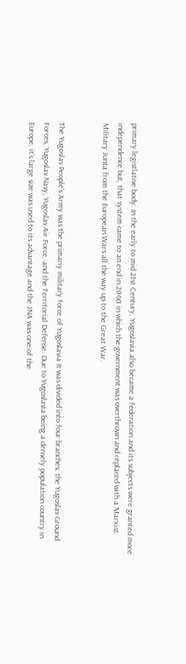primary legistlative body. In the early to mid 21st Century, Yugoslavia also became a federation and its subjects were granted more independence but, that system came to an end in 2060 in which the government was overthrown and replaced with a Marxist Military Junta from the European Wars all the way up to the Great War.


The Yugoslav People's Army was the primariy military force of Yugoslavia It was divided into four branches; the Yugoslav Ground Forces, Yugoslav Navy, Yugoslav Air Force, and the Territorial Defense. Due to Yugoslavia being a densely population country in Europe, it's large size was used to its advantage and the JNA was one of the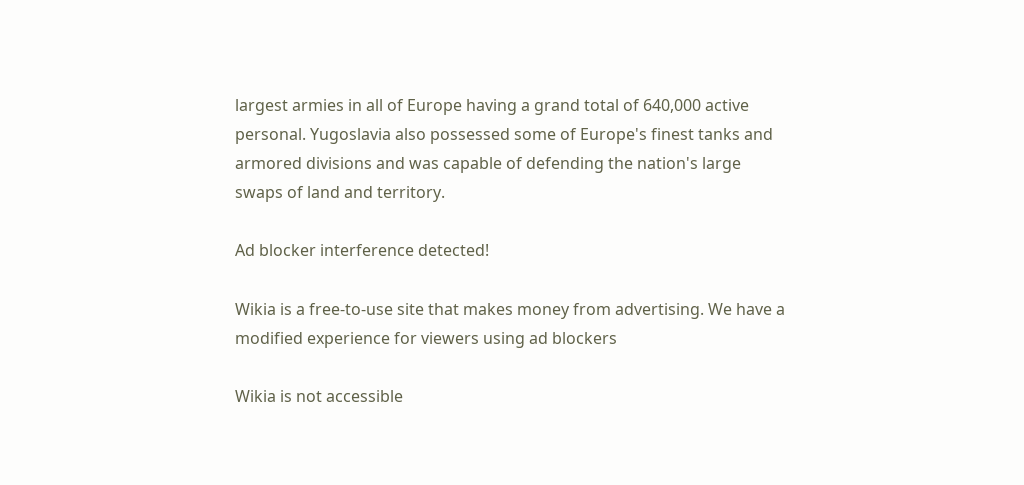largest armies in all of Europe having a grand total of 640,000 active personal. Yugoslavia also possessed some of Europe's finest tanks and armored divisions and was capable of defending the nation's large swaps of land and territory.

Ad blocker interference detected!

Wikia is a free-to-use site that makes money from advertising. We have a modified experience for viewers using ad blockers

Wikia is not accessible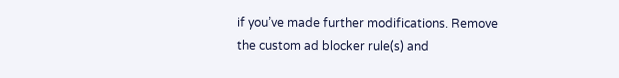if you’ve made further modifications. Remove the custom ad blocker rule(s) and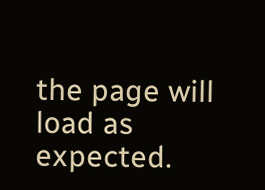the page will load as expected.